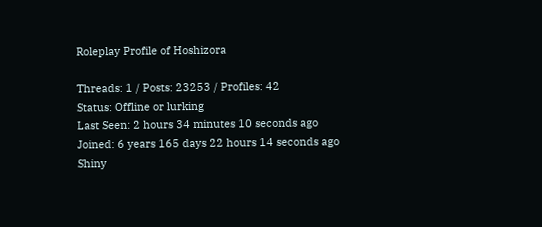Roleplay Profile of Hoshizora

Threads: 1 / Posts: 23253 / Profiles: 42
Status: Offline or lurking
Last Seen: 2 hours 34 minutes 10 seconds ago
Joined: 6 years 165 days 22 hours 14 seconds ago
Shiny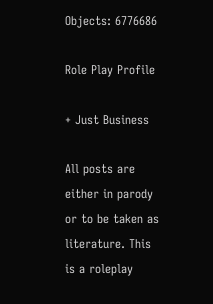Objects: 6776686

Role Play Profile

+ Just Business

All posts are either in parody or to be taken as literature. This is a roleplay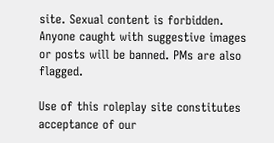site. Sexual content is forbidden. Anyone caught with suggestive images or posts will be banned. PMs are also flagged.

Use of this roleplay site constitutes acceptance of our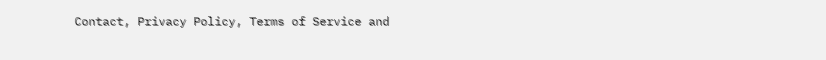Contact, Privacy Policy, Terms of Service and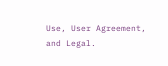Use, User Agreement, and Legal.